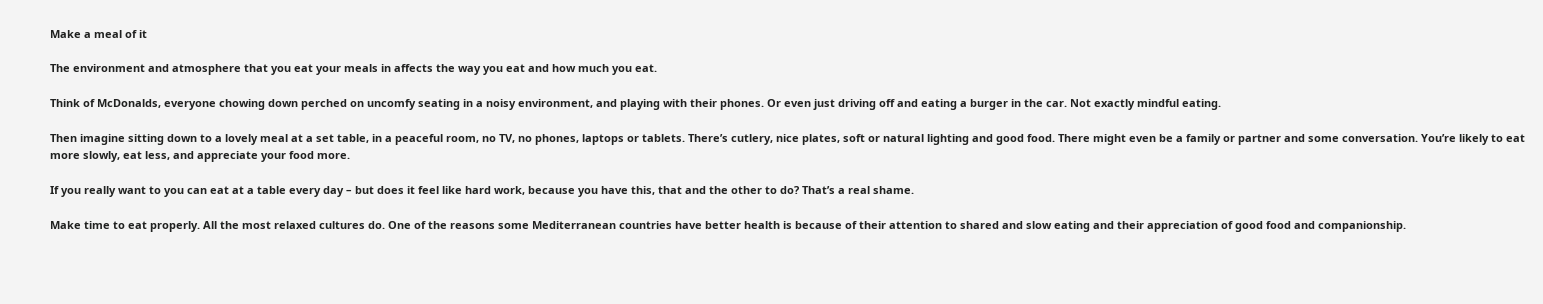Make a meal of it

The environment and atmosphere that you eat your meals in affects the way you eat and how much you eat.

Think of McDonalds, everyone chowing down perched on uncomfy seating in a noisy environment, and playing with their phones. Or even just driving off and eating a burger in the car. Not exactly mindful eating.

Then imagine sitting down to a lovely meal at a set table, in a peaceful room, no TV, no phones, laptops or tablets. There’s cutlery, nice plates, soft or natural lighting and good food. There might even be a family or partner and some conversation. You’re likely to eat more slowly, eat less, and appreciate your food more.

If you really want to you can eat at a table every day – but does it feel like hard work, because you have this, that and the other to do? That’s a real shame.

Make time to eat properly. All the most relaxed cultures do. One of the reasons some Mediterranean countries have better health is because of their attention to shared and slow eating and their appreciation of good food and companionship.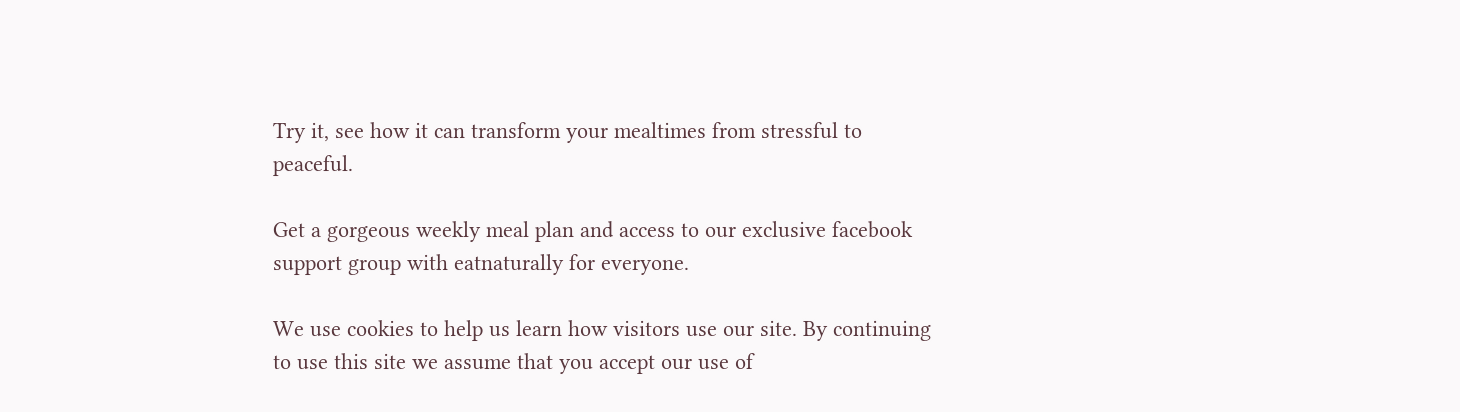Try it, see how it can transform your mealtimes from stressful to peaceful.

Get a gorgeous weekly meal plan and access to our exclusive facebook support group with eatnaturally for everyone.

We use cookies to help us learn how visitors use our site. By continuing to use this site we assume that you accept our use of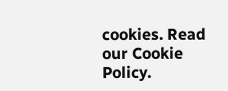cookies. Read our Cookie Policy.